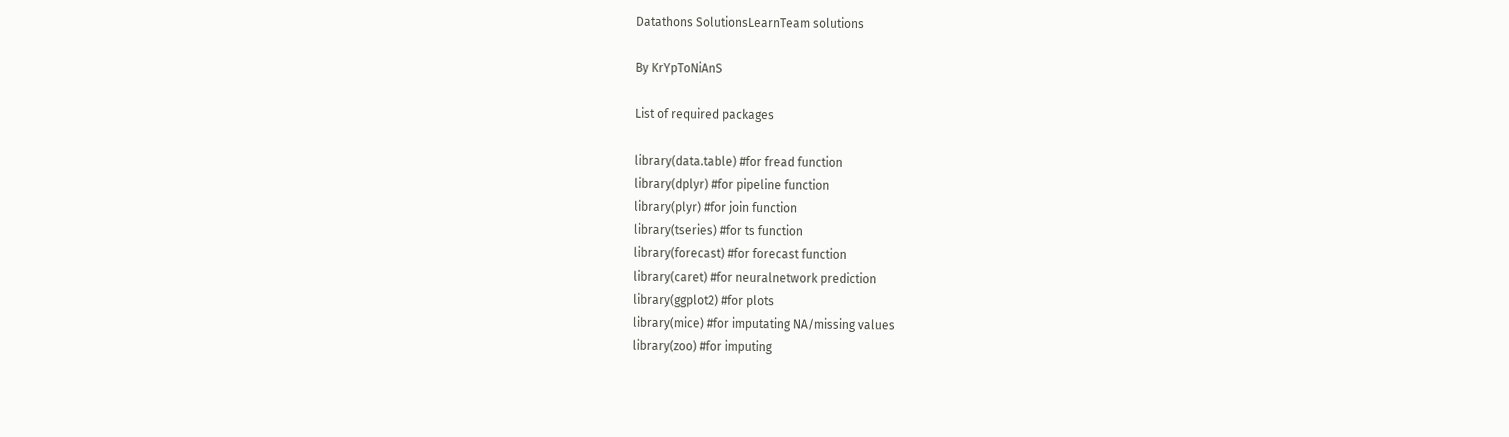Datathons SolutionsLearnTeam solutions

By KrYpToNiAnS

List of required packages

library(data.table) #for fread function
library(dplyr) #for pipeline function
library(plyr) #for join function
library(tseries) #for ts function
library(forecast) #for forecast function
library(caret) #for neuralnetwork prediction
library(ggplot2) #for plots
library(mice) #for imputating NA/missing values
library(zoo) #for imputing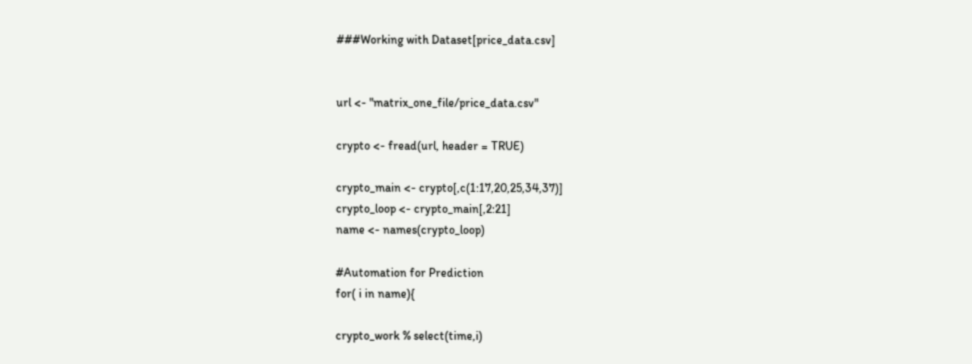###Working with Dataset[price_data.csv]


url <- "matrix_one_file/price_data.csv"

crypto <- fread(url, header = TRUE)

crypto_main <- crypto[,c(1:17,20,25,34,37)]
crypto_loop <- crypto_main[,2:21]
name <- names(crypto_loop)

#Automation for Prediction
for( i in name){

crypto_work % select(time,i)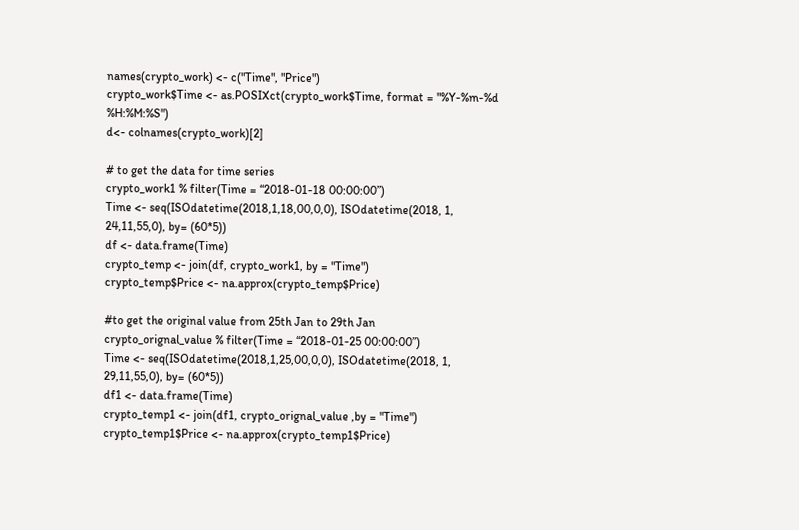names(crypto_work) <- c("Time", "Price")
crypto_work$Time <- as.POSIXct(crypto_work$Time, format = "%Y-%m-%d %H:%M:%S")
d<- colnames(crypto_work)[2]

# to get the data for time series
crypto_work1 % filter(Time = “2018-01-18 00:00:00”)
Time <- seq(ISOdatetime(2018,1,18,00,0,0), ISOdatetime(2018, 1, 24,11,55,0), by= (60*5))
df <- data.frame(Time)
crypto_temp <- join(df, crypto_work1, by = "Time")
crypto_temp$Price <- na.approx(crypto_temp$Price)

#to get the original value from 25th Jan to 29th Jan
crypto_orignal_value % filter(Time = “2018-01-25 00:00:00”)
Time <- seq(ISOdatetime(2018,1,25,00,0,0), ISOdatetime(2018, 1, 29,11,55,0), by= (60*5))
df1 <- data.frame(Time)
crypto_temp1 <- join(df1, crypto_orignal_value ,by = "Time")
crypto_temp1$Price <- na.approx(crypto_temp1$Price)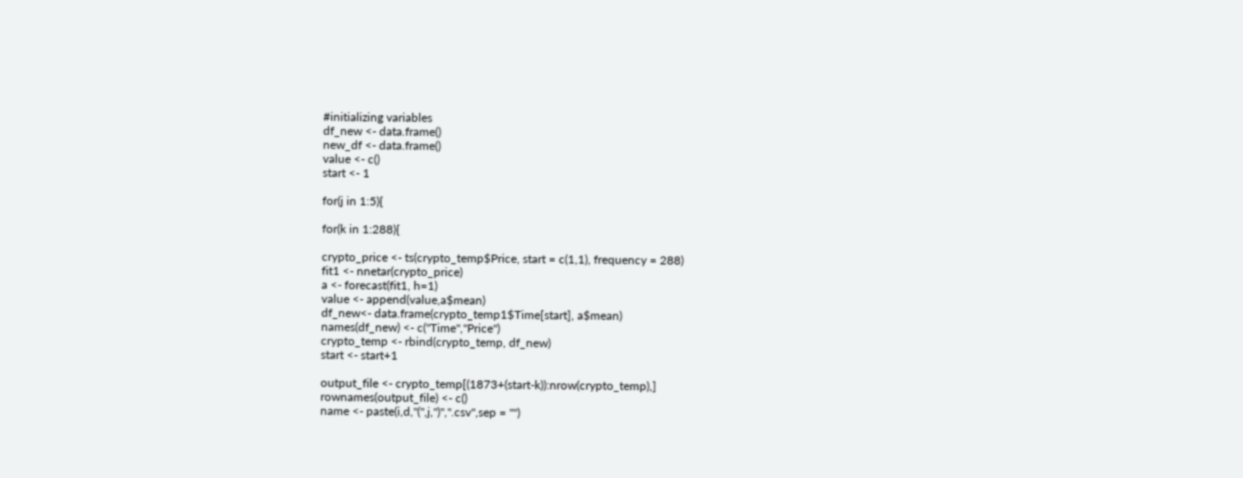#initializing variables
df_new <- data.frame()
new_df <- data.frame()
value <- c()
start <- 1

for(j in 1:5){

for(k in 1:288){

crypto_price <- ts(crypto_temp$Price, start = c(1,1), frequency = 288)
fit1 <- nnetar(crypto_price)
a <- forecast(fit1, h=1)
value <- append(value,a$mean)
df_new<- data.frame(crypto_temp1$Time[start], a$mean)
names(df_new) <- c("Time","Price")
crypto_temp <- rbind(crypto_temp, df_new)
start <- start+1

output_file <- crypto_temp[(1873+(start-k)):nrow(crypto_temp),]
rownames(output_file) <- c()
name <- paste(i,d,"(",j,")",".csv",sep = "")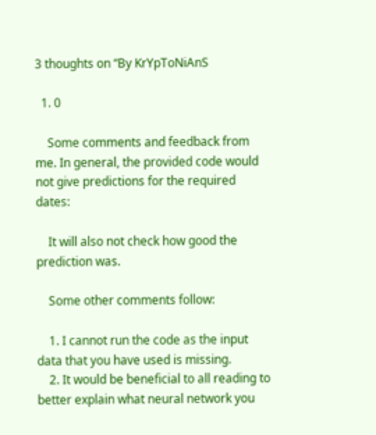3 thoughts on “By KrYpToNiAnS

  1. 0

    Some comments and feedback from me. In general, the provided code would not give predictions for the required dates:

    It will also not check how good the prediction was.

    Some other comments follow:

    1. I cannot run the code as the input data that you have used is missing.
    2. It would be beneficial to all reading to better explain what neural network you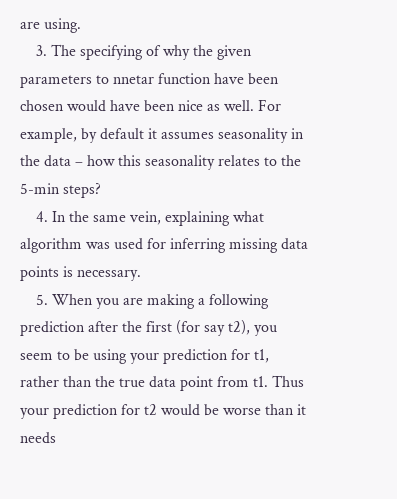are using.
    3. The specifying of why the given parameters to nnetar function have been chosen would have been nice as well. For example, by default it assumes seasonality in the data – how this seasonality relates to the 5-min steps?
    4. In the same vein, explaining what algorithm was used for inferring missing data points is necessary.
    5. When you are making a following prediction after the first (for say t2), you seem to be using your prediction for t1, rather than the true data point from t1. Thus your prediction for t2 would be worse than it needs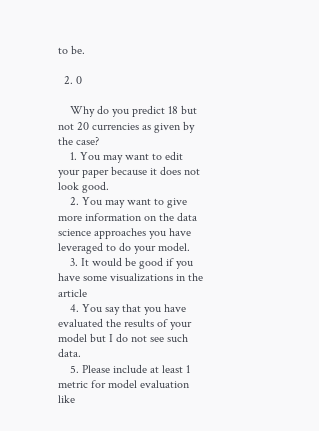to be.

  2. 0

    Why do you predict 18 but not 20 currencies as given by the case?
    1. You may want to edit your paper because it does not look good.
    2. You may want to give more information on the data science approaches you have leveraged to do your model.
    3. It would be good if you have some visualizations in the article
    4. You say that you have evaluated the results of your model but I do not see such data.
    5. Please include at least 1 metric for model evaluation like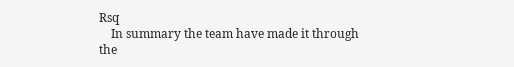Rsq
    In summary the team have made it through the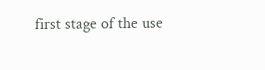first stage of the use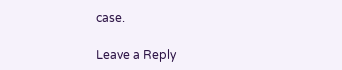case.

Leave a Reply